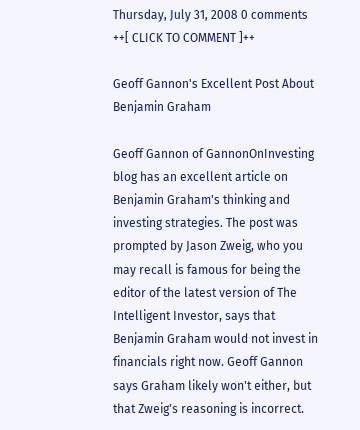Thursday, July 31, 2008 0 comments ++[ CLICK TO COMMENT ]++

Geoff Gannon's Excellent Post About Benjamin Graham

Geoff Gannon of GannonOnInvesting blog has an excellent article on Benjamin Graham's thinking and investing strategies. The post was prompted by Jason Zweig, who you may recall is famous for being the editor of the latest version of The Intelligent Investor, says that Benjamin Graham would not invest in financials right now. Geoff Gannon says Graham likely won't either, but that Zweig's reasoning is incorrect.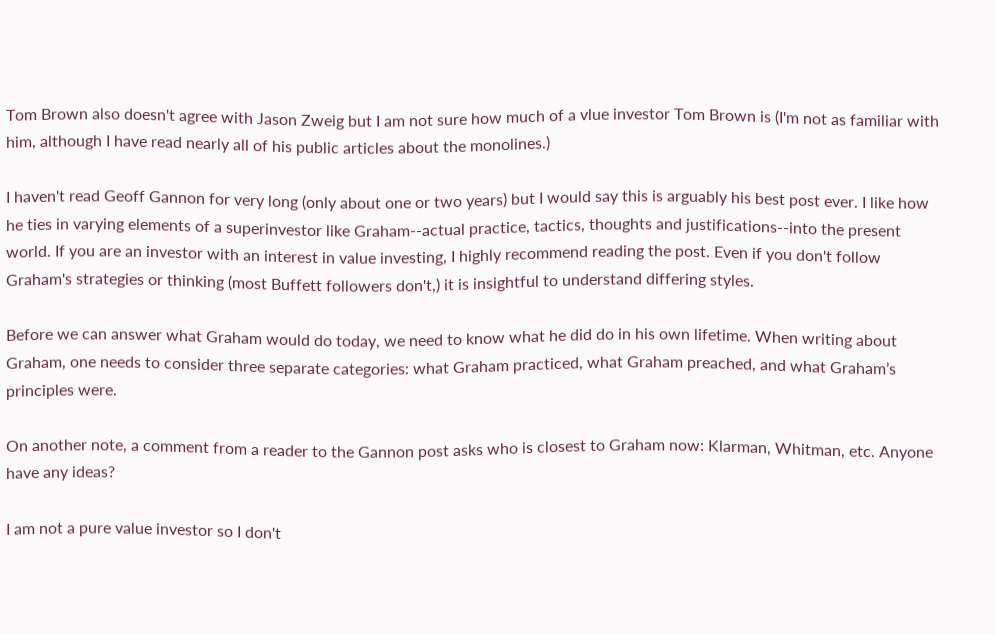Tom Brown also doesn't agree with Jason Zweig but I am not sure how much of a vlue investor Tom Brown is (I'm not as familiar with him, although I have read nearly all of his public articles about the monolines.)

I haven't read Geoff Gannon for very long (only about one or two years) but I would say this is arguably his best post ever. I like how he ties in varying elements of a superinvestor like Graham--actual practice, tactics, thoughts and justifications--into the present world. If you are an investor with an interest in value investing, I highly recommend reading the post. Even if you don't follow Graham's strategies or thinking (most Buffett followers don't,) it is insightful to understand differing styles.

Before we can answer what Graham would do today, we need to know what he did do in his own lifetime. When writing about Graham, one needs to consider three separate categories: what Graham practiced, what Graham preached, and what Graham’s principles were.

On another note, a comment from a reader to the Gannon post asks who is closest to Graham now: Klarman, Whitman, etc. Anyone have any ideas?

I am not a pure value investor so I don't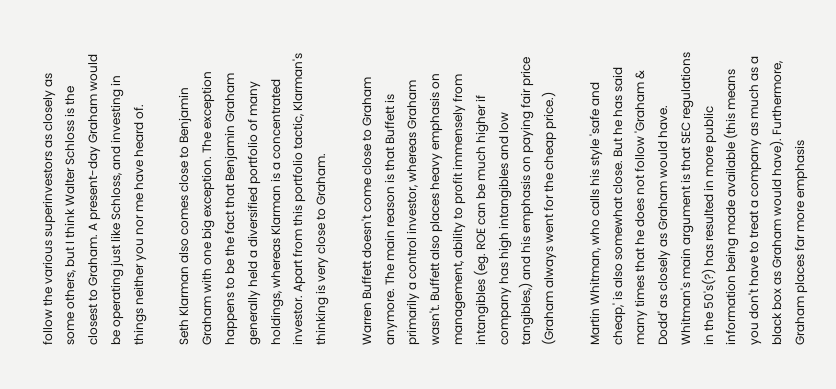follow the various superinvestors as closely as some others, but I think Walter Schloss is the closest to Graham. A present-day Graham would be operating just like Schloss, and investing in things neither you nor me have heard of.

Seth Klarman also comes close to Benjamin Graham with one big exception. The exception happens to be the fact that Benjamin Graham generally held a diversified portfolio of many holdings, whereas Klarman is a concentrated investor. Apart from this portfolio tactic, Klarman's thinking is very close to Graham.

Warren Buffett doesn't come close to Graham anymore. The main reason is that Buffett is primarily a control investor, whereas Graham wasn't. Buffett also places heavy emphasis on management, ability to profit immensely from intangibles (eg. ROE can be much higher if company has high intangibles and low tangibles,) and his emphasis on paying fair price (Graham always went for the cheap price.)

Martin Whitman, who calls his style 'safe and cheap,' is also somewhat close. But he has said many times that he does not follow 'Graham & Dodd' as closely as Graham would have. Whitman's main argument is that SEC regulations in the 50's(?) has resulted in more public information being made available (this means you don't have to treat a company as much as a black box as Graham would have). Furthermore, Graham places far more emphasis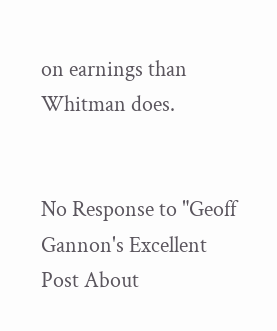on earnings than Whitman does.


No Response to "Geoff Gannon's Excellent Post About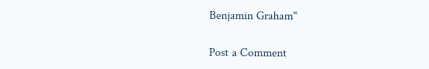Benjamin Graham"

Post a Comment